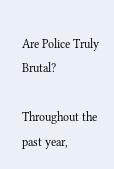Are Police Truly Brutal?

Throughout the past year,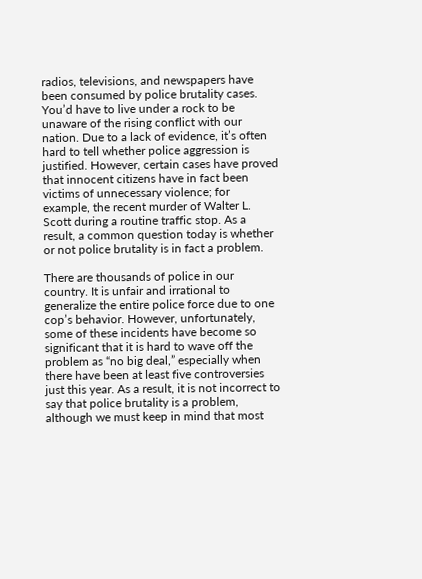radios, televisions, and newspapers have been consumed by police brutality cases. You’d have to live under a rock to be unaware of the rising conflict with our nation. Due to a lack of evidence, it’s often hard to tell whether police aggression is justified. However, certain cases have proved that innocent citizens have in fact been victims of unnecessary violence; for example, the recent murder of Walter L. Scott during a routine traffic stop. As a result, a common question today is whether or not police brutality is in fact a problem.

There are thousands of police in our country. It is unfair and irrational to generalize the entire police force due to one cop’s behavior. However, unfortunately, some of these incidents have become so significant that it is hard to wave off the problem as “no big deal,” especially when there have been at least five controversies just this year. As a result, it is not incorrect to say that police brutality is a problem, although we must keep in mind that most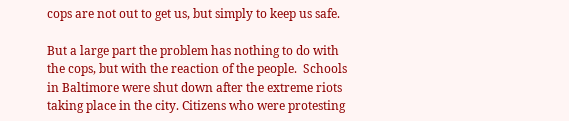cops are not out to get us, but simply to keep us safe.

But a large part the problem has nothing to do with the cops, but with the reaction of the people.  Schools in Baltimore were shut down after the extreme riots taking place in the city. Citizens who were protesting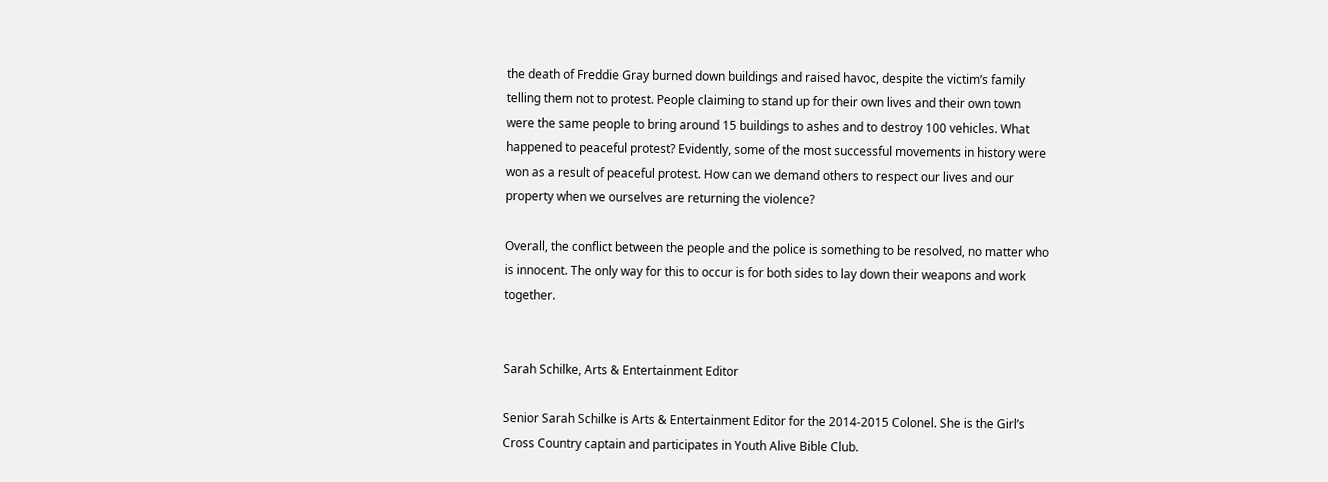the death of Freddie Gray burned down buildings and raised havoc, despite the victim’s family telling them not to protest. People claiming to stand up for their own lives and their own town were the same people to bring around 15 buildings to ashes and to destroy 100 vehicles. What happened to peaceful protest? Evidently, some of the most successful movements in history were won as a result of peaceful protest. How can we demand others to respect our lives and our property when we ourselves are returning the violence?

Overall, the conflict between the people and the police is something to be resolved, no matter who is innocent. The only way for this to occur is for both sides to lay down their weapons and work together.


Sarah Schilke, Arts & Entertainment Editor

Senior Sarah Schilke is Arts & Entertainment Editor for the 2014-2015 Colonel. She is the Girl’s Cross Country captain and participates in Youth Alive Bible Club.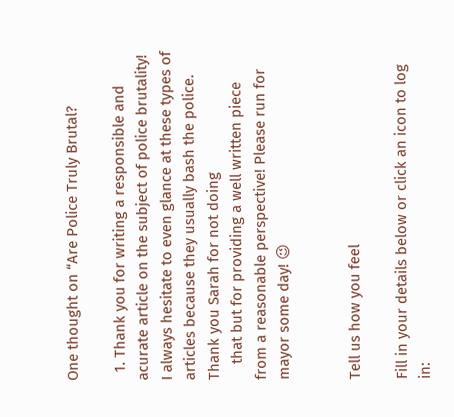One thought on “Are Police Truly Brutal?

  1. Thank you for writing a responsible and acurate article on the subject of police brutality! I always hesitate to even glance at these types of articles because they usually bash the police. Thank you Sarah for not doing
    that but for providing a well written piece from a reasonable perspective! Please run for mayor some day! 😉


Tell us how you feel

Fill in your details below or click an icon to log in: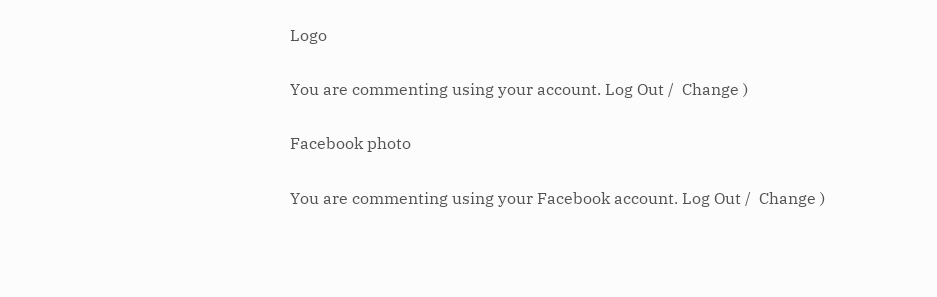Logo

You are commenting using your account. Log Out /  Change )

Facebook photo

You are commenting using your Facebook account. Log Out /  Change )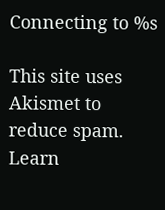Connecting to %s

This site uses Akismet to reduce spam. Learn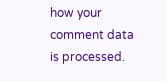how your comment data is processed.